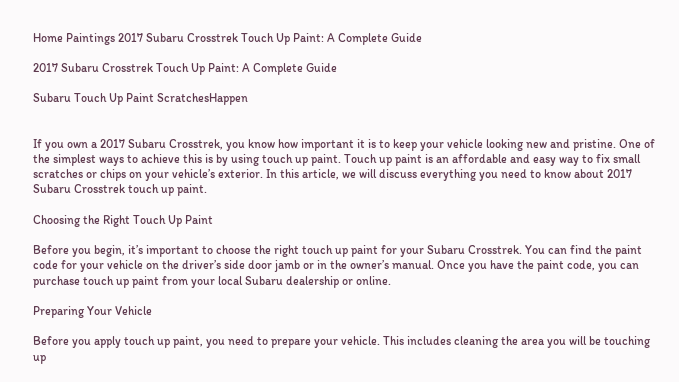Home Paintings 2017 Subaru Crosstrek Touch Up Paint: A Complete Guide

2017 Subaru Crosstrek Touch Up Paint: A Complete Guide

Subaru Touch Up Paint ScratchesHappen


If you own a 2017 Subaru Crosstrek, you know how important it is to keep your vehicle looking new and pristine. One of the simplest ways to achieve this is by using touch up paint. Touch up paint is an affordable and easy way to fix small scratches or chips on your vehicle’s exterior. In this article, we will discuss everything you need to know about 2017 Subaru Crosstrek touch up paint.

Choosing the Right Touch Up Paint

Before you begin, it’s important to choose the right touch up paint for your Subaru Crosstrek. You can find the paint code for your vehicle on the driver’s side door jamb or in the owner’s manual. Once you have the paint code, you can purchase touch up paint from your local Subaru dealership or online.

Preparing Your Vehicle

Before you apply touch up paint, you need to prepare your vehicle. This includes cleaning the area you will be touching up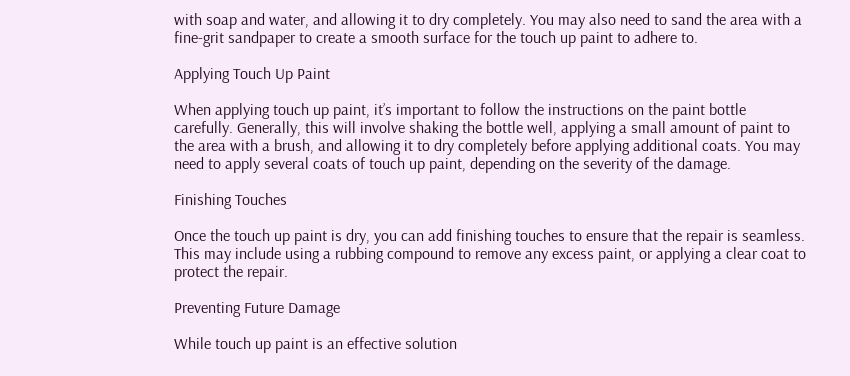with soap and water, and allowing it to dry completely. You may also need to sand the area with a fine-grit sandpaper to create a smooth surface for the touch up paint to adhere to.

Applying Touch Up Paint

When applying touch up paint, it’s important to follow the instructions on the paint bottle carefully. Generally, this will involve shaking the bottle well, applying a small amount of paint to the area with a brush, and allowing it to dry completely before applying additional coats. You may need to apply several coats of touch up paint, depending on the severity of the damage.

Finishing Touches

Once the touch up paint is dry, you can add finishing touches to ensure that the repair is seamless. This may include using a rubbing compound to remove any excess paint, or applying a clear coat to protect the repair.

Preventing Future Damage

While touch up paint is an effective solution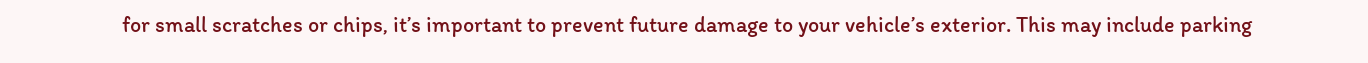for small scratches or chips, it’s important to prevent future damage to your vehicle’s exterior. This may include parking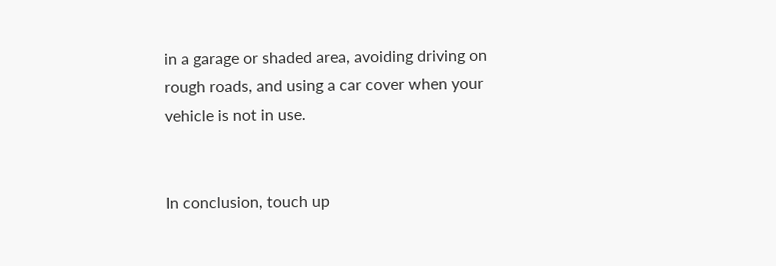in a garage or shaded area, avoiding driving on rough roads, and using a car cover when your vehicle is not in use.


In conclusion, touch up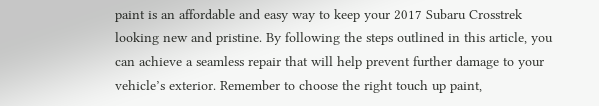paint is an affordable and easy way to keep your 2017 Subaru Crosstrek looking new and pristine. By following the steps outlined in this article, you can achieve a seamless repair that will help prevent further damage to your vehicle’s exterior. Remember to choose the right touch up paint,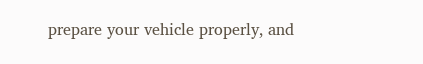prepare your vehicle properly, and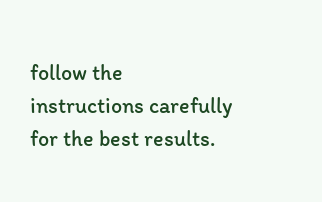follow the instructions carefully for the best results.